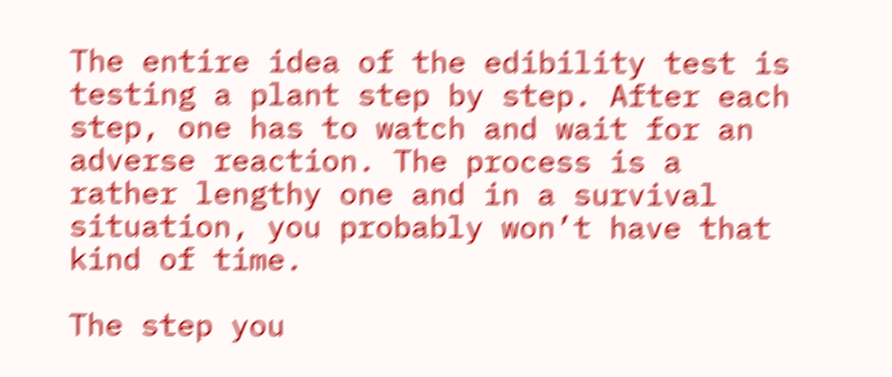The entire idea of the edibility test is testing a plant step by step. After each step, one has to watch and wait for an adverse reaction. The process is a rather lengthy one and in a survival situation, you probably won’t have that kind of time.

The step you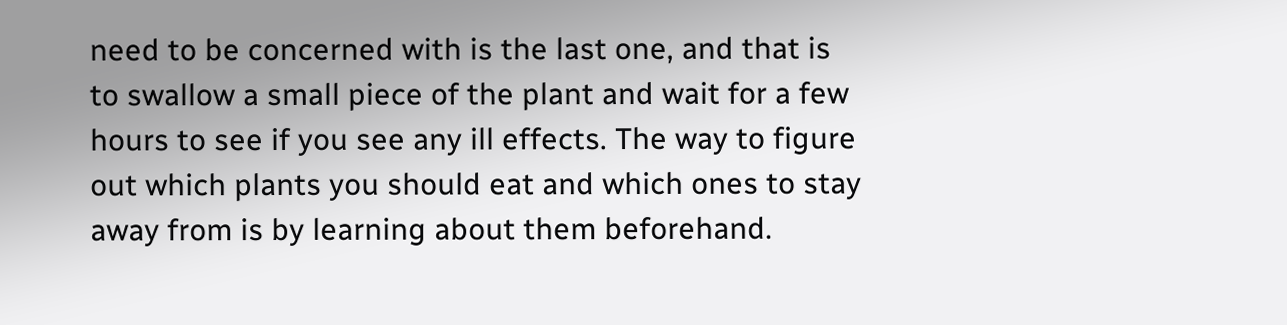need to be concerned with is the last one, and that is to swallow a small piece of the plant and wait for a few hours to see if you see any ill effects. The way to figure out which plants you should eat and which ones to stay away from is by learning about them beforehand.